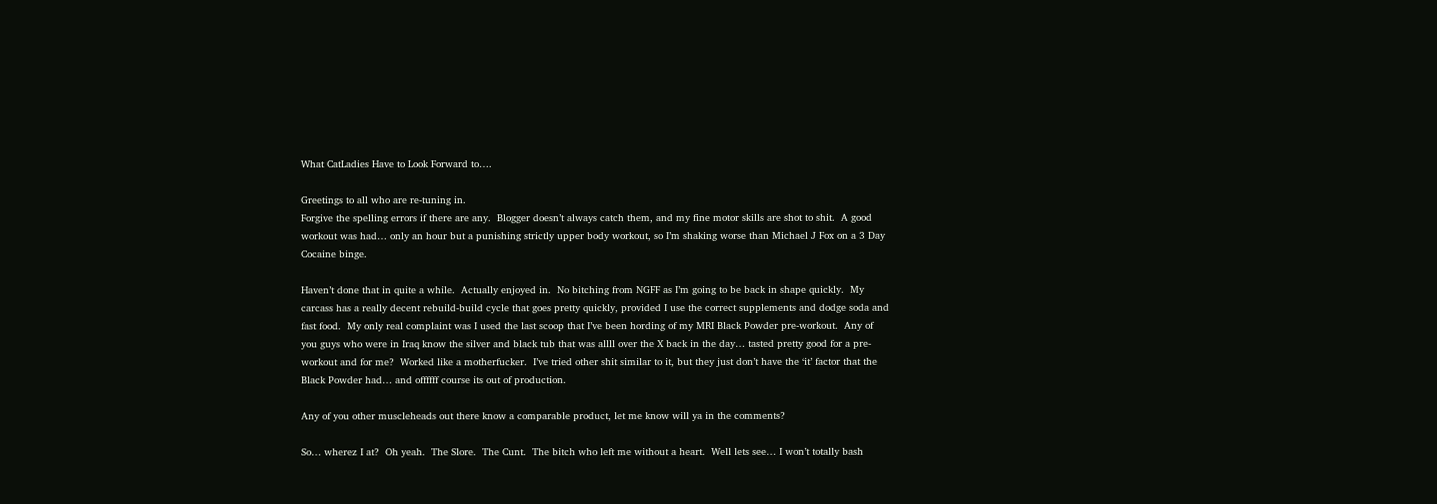What CatLadies Have to Look Forward to….

Greetings to all who are re-tuning in.
Forgive the spelling errors if there are any.  Blogger doesn’t always catch them, and my fine motor skills are shot to shit.  A good workout was had… only an hour but a punishing strictly upper body workout, so I’m shaking worse than Michael J Fox on a 3 Day Cocaine binge.

Haven’t done that in quite a while.  Actually enjoyed in.  No bitching from NGFF as I’m going to be back in shape quickly.  My carcass has a really decent rebuild-build cycle that goes pretty quickly, provided I use the correct supplements and dodge soda and fast food.  My only real complaint was I used the last scoop that I’ve been hording of my MRI Black Powder pre-workout.  Any of you guys who were in Iraq know the silver and black tub that was allll over the X back in the day… tasted pretty good for a pre-workout and for me?  Worked like a motherfucker.  I’ve tried other shit similar to it, but they just don’t have the ‘it’ factor that the Black Powder had… and offffff course its out of production.

Any of you other muscleheads out there know a comparable product, let me know will ya in the comments?

So… wherez I at?  Oh yeah.  The Slore.  The Cunt.  The bitch who left me without a heart.  Well lets see… I won’t totally bash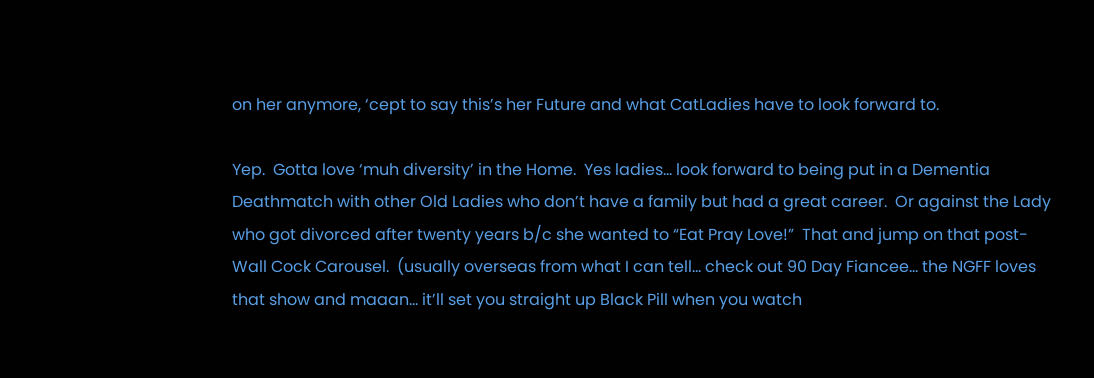on her anymore, ‘cept to say this’s her Future and what CatLadies have to look forward to.

Yep.  Gotta love ‘muh diversity’ in the Home.  Yes ladies… look forward to being put in a Dementia Deathmatch with other Old Ladies who don’t have a family but had a great career.  Or against the Lady who got divorced after twenty years b/c she wanted to “Eat Pray Love!”  That and jump on that post-Wall Cock Carousel.  (usually overseas from what I can tell… check out 90 Day Fiancee… the NGFF loves that show and maaan… it’ll set you straight up Black Pill when you watch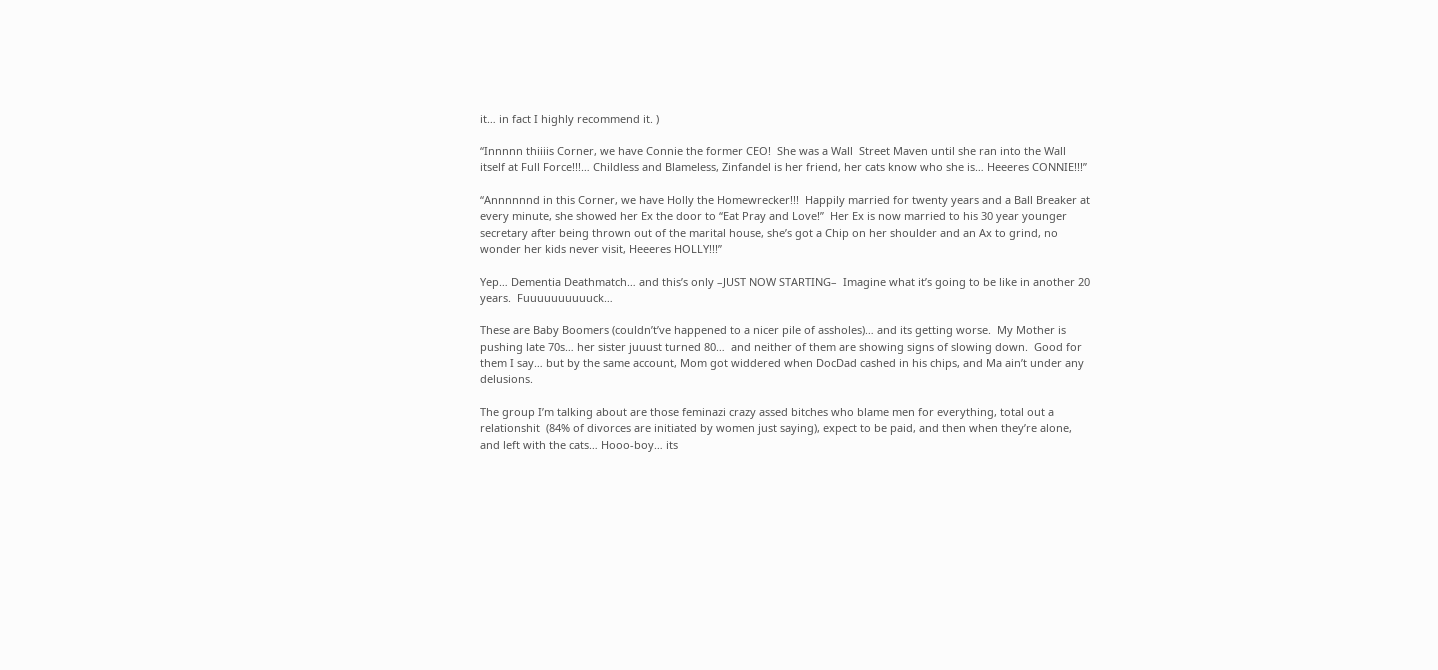it… in fact I highly recommend it. )

“Innnnn thiiiis Corner, we have Connie the former CEO!  She was a Wall  Street Maven until she ran into the Wall itself at Full Force!!!… Childless and Blameless, Zinfandel is her friend, her cats know who she is… Heeeres CONNIE!!!”

“Annnnnnd in this Corner, we have Holly the Homewrecker!!!  Happily married for twenty years and a Ball Breaker at every minute, she showed her Ex the door to “Eat Pray and Love!”  Her Ex is now married to his 30 year younger secretary after being thrown out of the marital house, she’s got a Chip on her shoulder and an Ax to grind, no wonder her kids never visit, Heeeres HOLLY!!!”

Yep… Dementia Deathmatch… and this’s only –JUST NOW STARTING–  Imagine what it’s going to be like in another 20 years.  Fuuuuuuuuuuck…

These are Baby Boomers (couldn’t’ve happened to a nicer pile of assholes)… and its getting worse.  My Mother is pushing late 70s… her sister juuust turned 80…  and neither of them are showing signs of slowing down.  Good for them I say… but by the same account, Mom got widdered when DocDad cashed in his chips, and Ma ain’t under any delusions.

The group I’m talking about are those feminazi crazy assed bitches who blame men for everything, total out a relationshit  (84% of divorces are initiated by women just saying), expect to be paid, and then when they’re alone, and left with the cats… Hooo-boy… its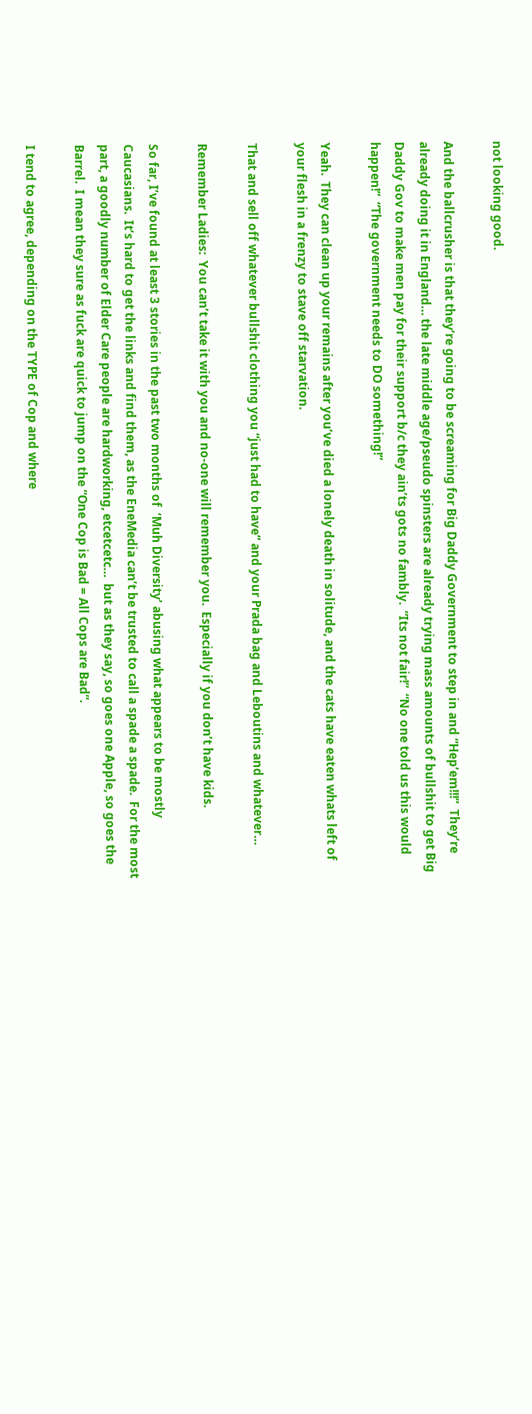not looking good.

And the ballcrusher is that they’re going to be screaming for Big Daddy Government to step in and “Hep’em!!!”  They’re already doing it in England… the late middle age/pseudo spinsters are already trying mass amounts of bullshit to get Big Daddy Gov to make men pay for their support b/c they ain’ts gots no fambly.  “Its not fair!”  “No one told us this would happen!”  “The government needs to DO something!”

Yeah.  They can clean up your remains after you’ve died a lonely death in solitude, and the cats have eaten whats left of your flesh in a frenzy to stave off starvation.

That and sell off whatever bullshit clothing you “just had to have” and your Prada bag and Leboutins and whatever…

Remember Ladies:  You can’t take it with you and no-one will remember you.  Especially if you don’t have kids.

So far, I’ve found at least 3 stories in the past two months of  ‘Muh Diversity’ abusing what appears to be mostly Caucasians.  It’s hard to get the links and find them, as the EneMedia can’t be trusted to call a spade a spade.  For the most part, a goodly number of Elder Care people are hardworking, etcetcetc…  but as they say, so goes one Apple, so goes the Barrel.  I mean they sure as fuck are quick to jump on the “One Cop is Bad = All Cops are Bad”.

I tend to agree, depending on the TYPE of Cop and where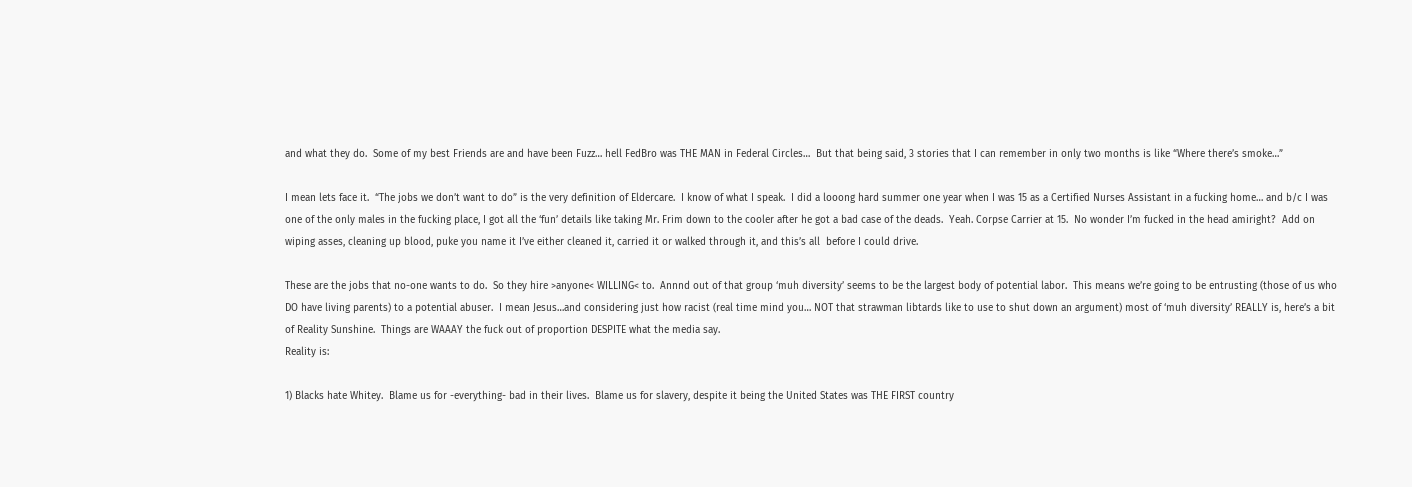and what they do.  Some of my best Friends are and have been Fuzz… hell FedBro was THE MAN in Federal Circles…  But that being said, 3 stories that I can remember in only two months is like “Where there’s smoke…”

I mean lets face it.  “The jobs we don’t want to do” is the very definition of Eldercare.  I know of what I speak.  I did a looong hard summer one year when I was 15 as a Certified Nurses Assistant in a fucking home… and b/c I was one of the only males in the fucking place, I got all the ‘fun’ details like taking Mr. Frim down to the cooler after he got a bad case of the deads.  Yeah. Corpse Carrier at 15.  No wonder I’m fucked in the head amiright?  Add on wiping asses, cleaning up blood, puke you name it I’ve either cleaned it, carried it or walked through it, and this’s all  before I could drive.

These are the jobs that no-one wants to do.  So they hire >anyone< WILLING< to.  Annnd out of that group ‘muh diversity’ seems to be the largest body of potential labor.  This means we’re going to be entrusting (those of us who DO have living parents) to a potential abuser.  I mean Jesus…and considering just how racist (real time mind you… NOT that strawman libtards like to use to shut down an argument) most of ‘muh diversity’ REALLY is, here’s a bit of Reality Sunshine.  Things are WAAAY the fuck out of proportion DESPITE what the media say.
Reality is:

1) Blacks hate Whitey.  Blame us for -everything- bad in their lives.  Blame us for slavery, despite it being the United States was THE FIRST country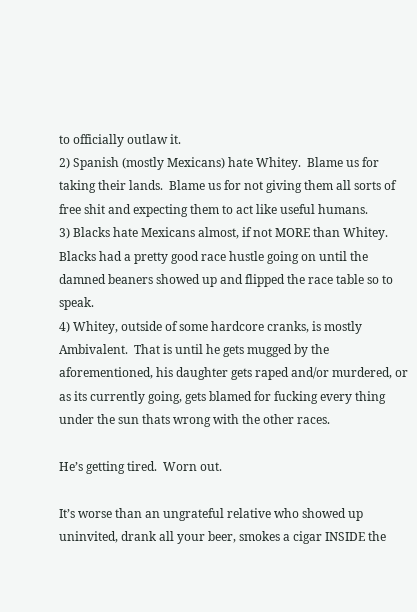to officially outlaw it.
2) Spanish (mostly Mexicans) hate Whitey.  Blame us for taking their lands.  Blame us for not giving them all sorts of free shit and expecting them to act like useful humans.
3) Blacks hate Mexicans almost, if not MORE than Whitey.  Blacks had a pretty good race hustle going on until the damned beaners showed up and flipped the race table so to speak.
4) Whitey, outside of some hardcore cranks, is mostly Ambivalent.  That is until he gets mugged by the aforementioned, his daughter gets raped and/or murdered, or as its currently going, gets blamed for fucking every thing under the sun thats wrong with the other races.

He’s getting tired.  Worn out.

It’s worse than an ungrateful relative who showed up uninvited, drank all your beer, smokes a cigar INSIDE the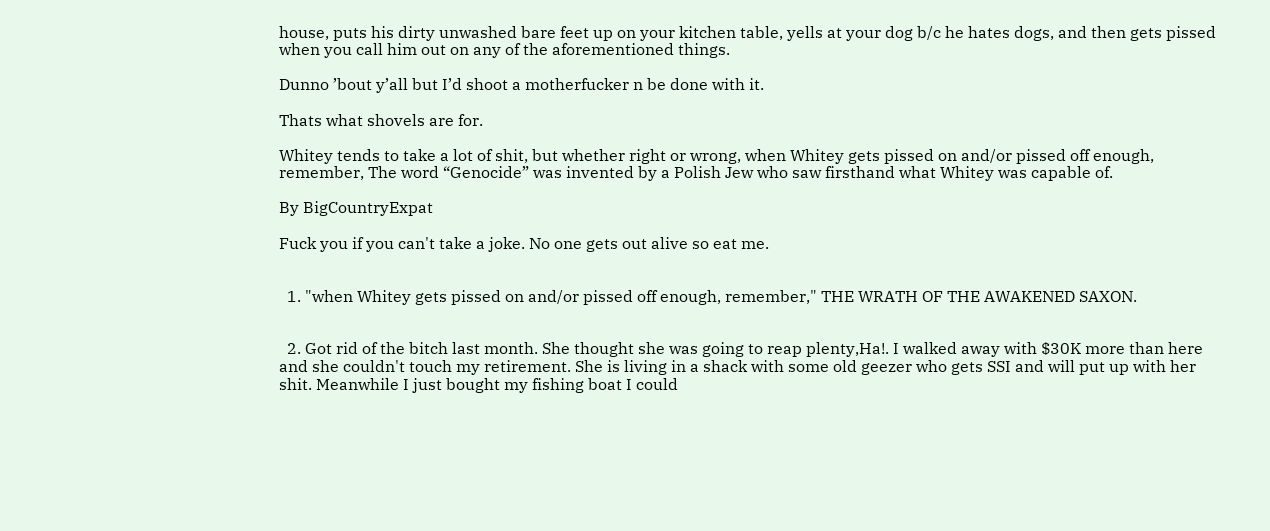house, puts his dirty unwashed bare feet up on your kitchen table, yells at your dog b/c he hates dogs, and then gets pissed when you call him out on any of the aforementioned things.

Dunno ’bout y’all but I’d shoot a motherfucker n be done with it.

Thats what shovels are for.

Whitey tends to take a lot of shit, but whether right or wrong, when Whitey gets pissed on and/or pissed off enough, remember, The word “Genocide” was invented by a Polish Jew who saw firsthand what Whitey was capable of.

By BigCountryExpat

Fuck you if you can't take a joke. No one gets out alive so eat me.


  1. "when Whitey gets pissed on and/or pissed off enough, remember," THE WRATH OF THE AWAKENED SAXON.


  2. Got rid of the bitch last month. She thought she was going to reap plenty,Ha!. I walked away with $30K more than here and she couldn't touch my retirement. She is living in a shack with some old geezer who gets SSI and will put up with her shit. Meanwhile I just bought my fishing boat I could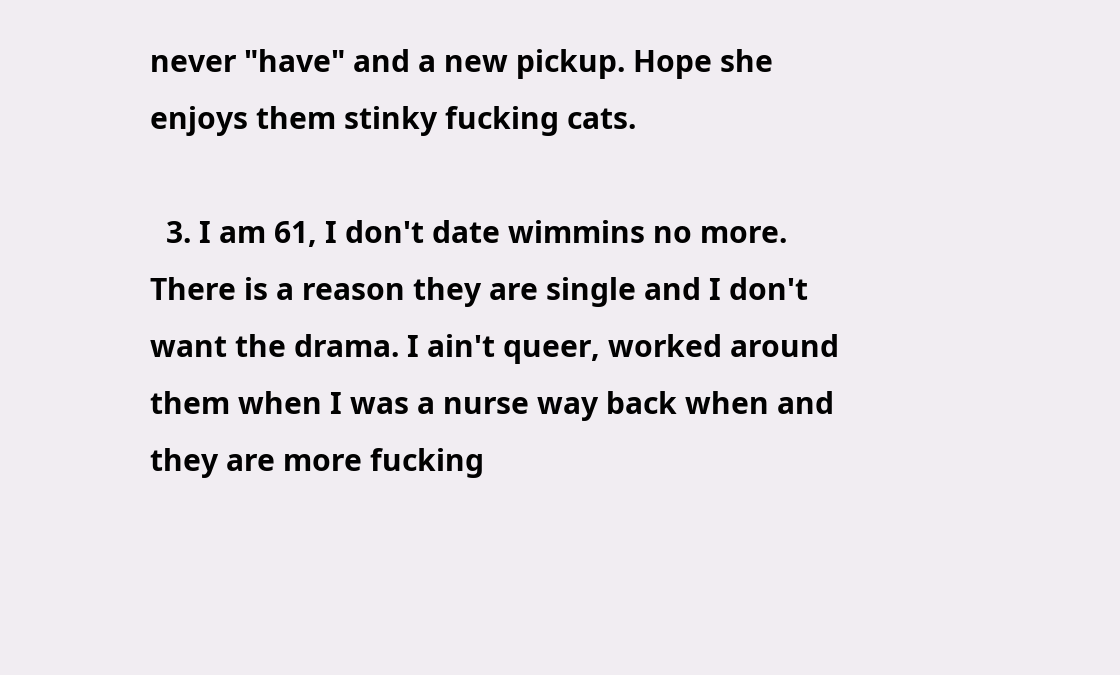never "have" and a new pickup. Hope she enjoys them stinky fucking cats.

  3. I am 61, I don't date wimmins no more. There is a reason they are single and I don't want the drama. I ain't queer, worked around them when I was a nurse way back when and they are more fucking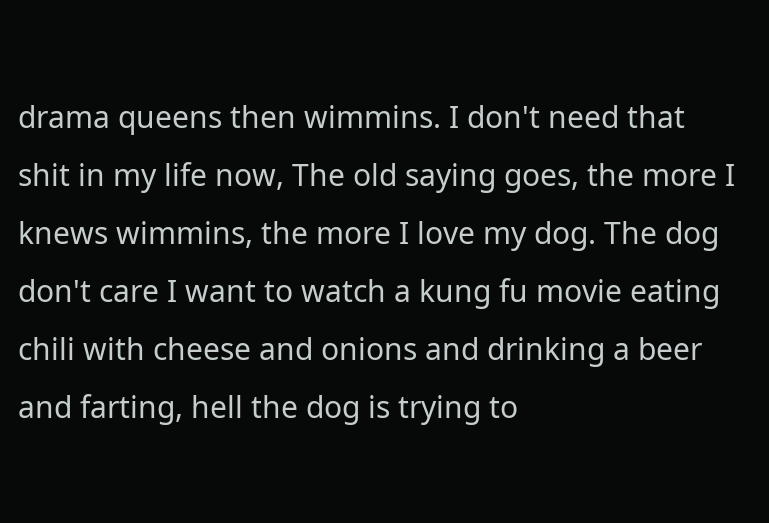drama queens then wimmins. I don't need that shit in my life now, The old saying goes, the more I knews wimmins, the more I love my dog. The dog don't care I want to watch a kung fu movie eating chili with cheese and onions and drinking a beer and farting, hell the dog is trying to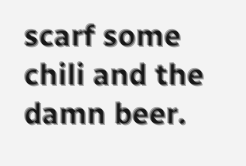scarf some chili and the damn beer.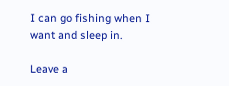I can go fishing when I want and sleep in.

Leave a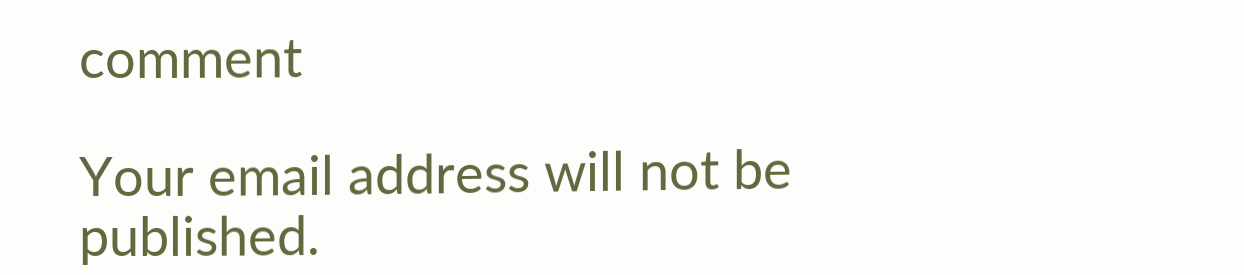comment

Your email address will not be published.